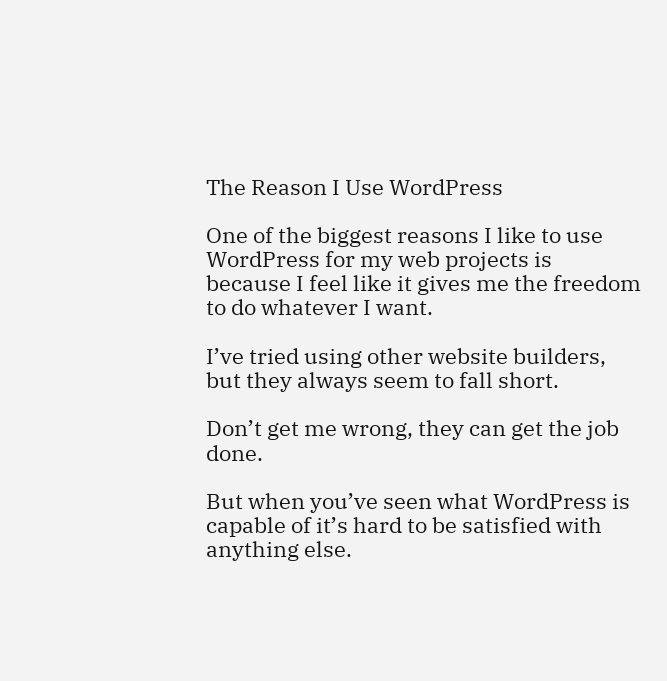The Reason I Use WordPress

One of the biggest reasons I like to use WordPress for my web projects is because I feel like it gives me the freedom to do whatever I want.

I’ve tried using other website builders, but they always seem to fall short.

Don’t get me wrong, they can get the job done.

But when you’ve seen what WordPress is capable of it’s hard to be satisfied with anything else.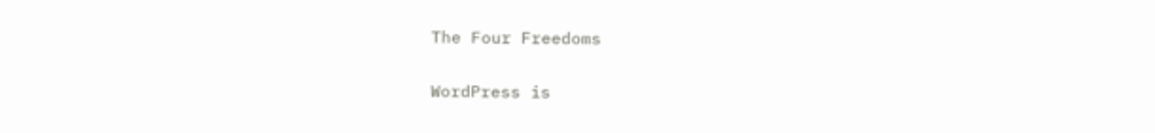The Four Freedoms

WordPress is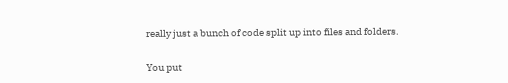really just a bunch of code split up into files and folders.

You put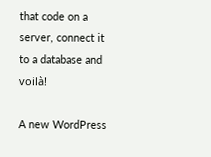that code on a server, connect it to a database and voilà!

A new WordPress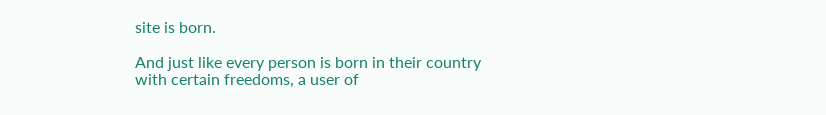site is born.

And just like every person is born in their country with certain freedoms, a user of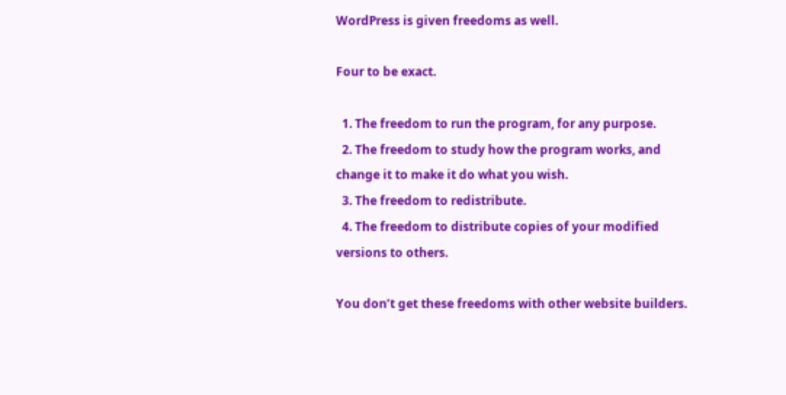WordPress is given freedoms as well.

Four to be exact.

  1. The freedom to run the program, for any purpose.
  2. The freedom to study how the program works, and change it to make it do what you wish.
  3. The freedom to redistribute.
  4. The freedom to distribute copies of your modified versions to others.

You don’t get these freedoms with other website builders.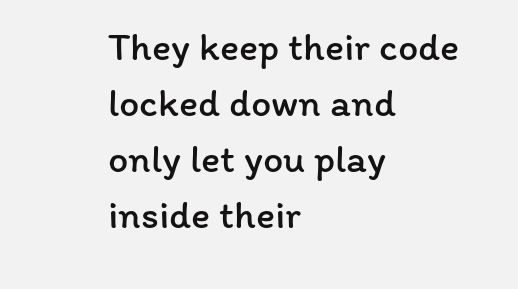They keep their code locked down and only let you play inside their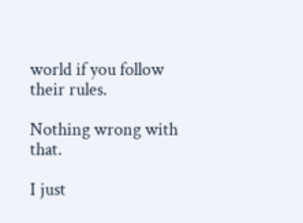world if you follow their rules.

Nothing wrong with that.

I just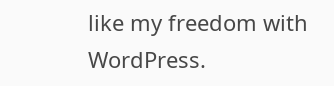like my freedom with WordPress.